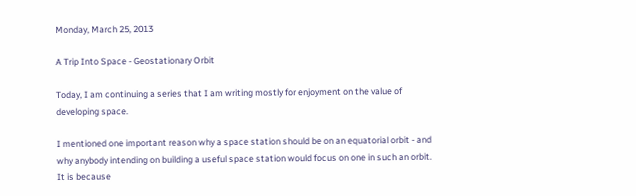Monday, March 25, 2013

A Trip Into Space - Geostationary Orbit

Today, I am continuing a series that I am writing mostly for enjoyment on the value of developing space.

I mentioned one important reason why a space station should be on an equatorial orbit - and why anybody intending on building a useful space station would focus on one in such an orbit. It is because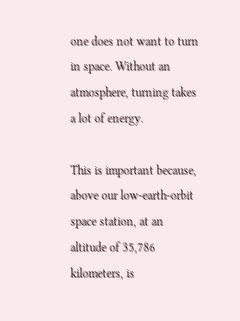one does not want to turn in space. Without an atmosphere, turning takes a lot of energy.

This is important because, above our low-earth-orbit space station, at an altitude of 35,786 kilometers, is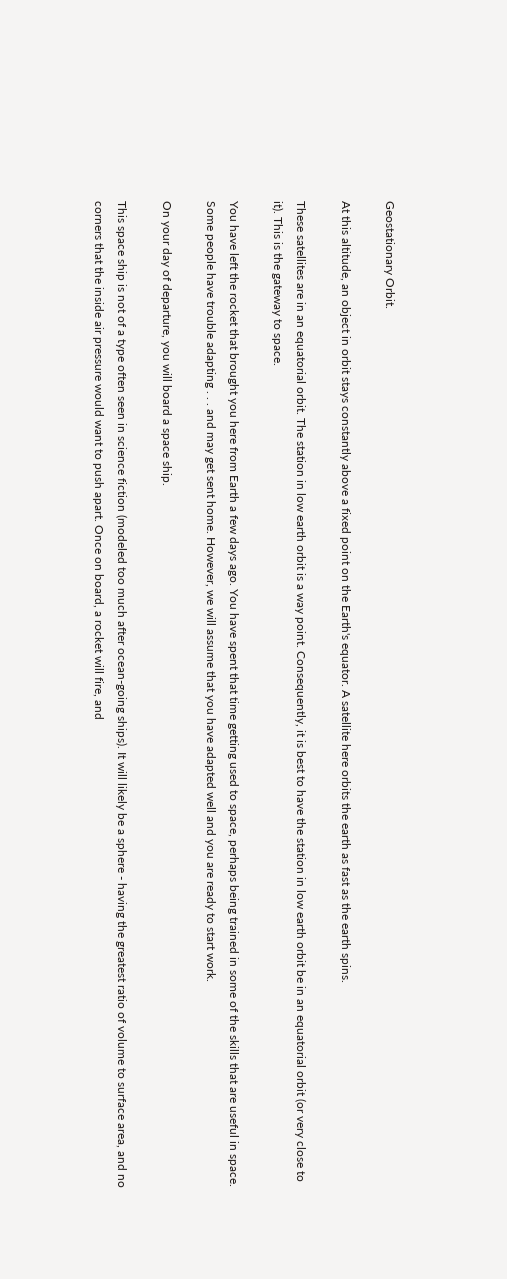Geostationary Orbit.

At this altitude, an object in orbit stays constantly above a fixed point on the Earth's equator. A satellite here orbits the earth as fast as the earth spins.

These satellites are in an equatorial orbit. The station in low earth orbit is a way point. Consequently, it is best to have the station in low earth orbit be in an equatorial orbit (or very close to it). This is the gateway to space.

You have left the rocket that brought you here from Earth a few days ago. You have spent that time getting used to space, perhaps being trained in some of the skills that are useful in space. Some people have trouble adapting . . . and may get sent home. However, we will assume that you have adapted well and you are ready to start work.

On your day of departure, you will board a space ship.

This space ship is not of a type often seen in science fiction (modeled too much after ocean-going ships). It will likely be a sphere - having the greatest ratio of volume to surface area, and no corners that the inside air pressure would want to push apart. Once on board, a rocket will fire, and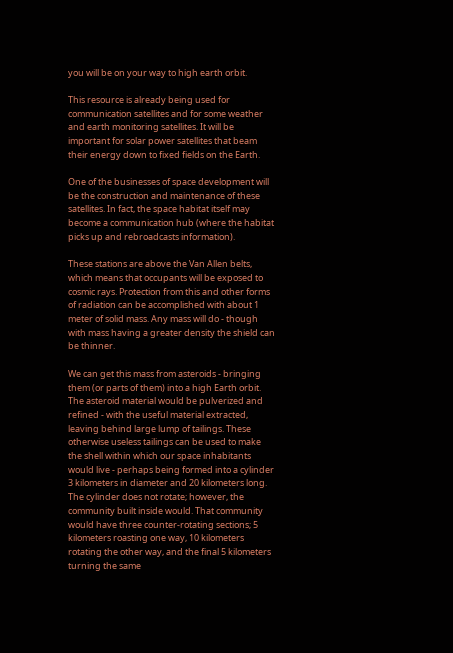you will be on your way to high earth orbit.

This resource is already being used for communication satellites and for some weather and earth monitoring satellites. It will be important for solar power satellites that beam their energy down to fixed fields on the Earth.

One of the businesses of space development will be the construction and maintenance of these satellites. In fact, the space habitat itself may become a communication hub (where the habitat picks up and rebroadcasts information).

These stations are above the Van Allen belts, which means that occupants will be exposed to cosmic rays. Protection from this and other forms of radiation can be accomplished with about 1 meter of solid mass. Any mass will do - though with mass having a greater density the shield can be thinner.

We can get this mass from asteroids - bringing them (or parts of them) into a high Earth orbit. The asteroid material would be pulverized and refined - with the useful material extracted, leaving behind large lump of tailings. These otherwise useless tailings can be used to make the shell within which our space inhabitants would live - perhaps being formed into a cylinder 3 kilometers in diameter and 20 kilometers long. The cylinder does not rotate; however, the community built inside would. That community would have three counter-rotating sections; 5 kilometers roasting one way, 10 kilometers rotating the other way, and the final 5 kilometers turning the same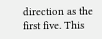direction as the first five. This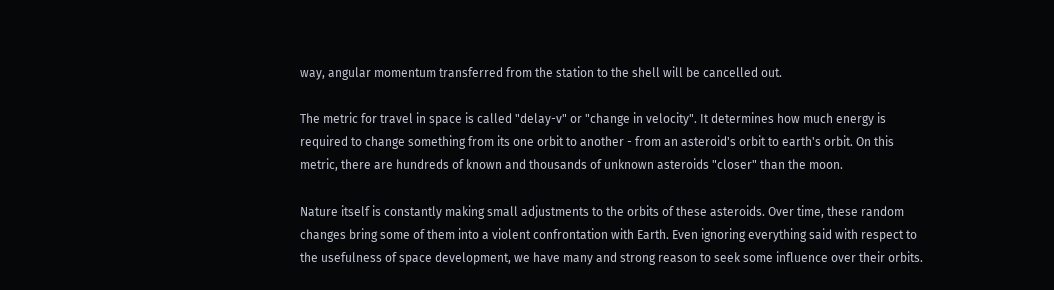way, angular momentum transferred from the station to the shell will be cancelled out.

The metric for travel in space is called "delay-v" or "change in velocity". It determines how much energy is required to change something from its one orbit to another - from an asteroid's orbit to earth's orbit. On this metric, there are hundreds of known and thousands of unknown asteroids "closer" than the moon.

Nature itself is constantly making small adjustments to the orbits of these asteroids. Over time, these random changes bring some of them into a violent confrontation with Earth. Even ignoring everything said with respect to the usefulness of space development, we have many and strong reason to seek some influence over their orbits.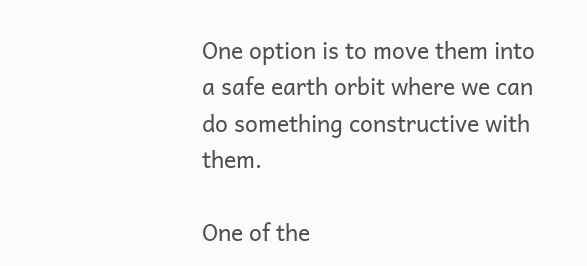One option is to move them into a safe earth orbit where we can do something constructive with them.

One of the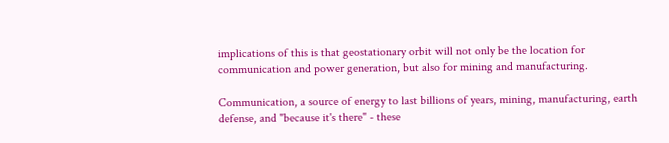implications of this is that geostationary orbit will not only be the location for communication and power generation, but also for mining and manufacturing.

Communication, a source of energy to last billions of years, mining, manufacturing, earth defense, and "because it's there" - these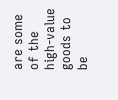are some of the high-value goods to be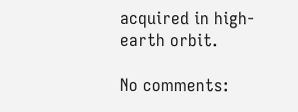acquired in high-earth orbit.

No comments: